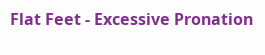Flat Feet - Excessive Pronation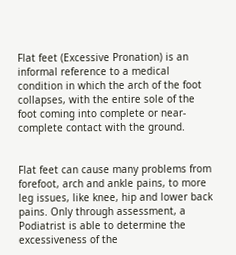Flat feet (Excessive Pronation) is an informal reference to a medical condition in which the arch of the foot collapses, with the entire sole of the foot coming into complete or near-complete contact with the ground.


Flat feet can cause many problems from forefoot, arch and ankle pains, to more leg issues, like knee, hip and lower back pains. Only through assessment, a Podiatrist is able to determine the excessiveness of the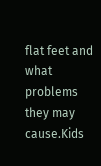flat feet and what problems they may cause.Kids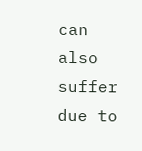can also suffer due to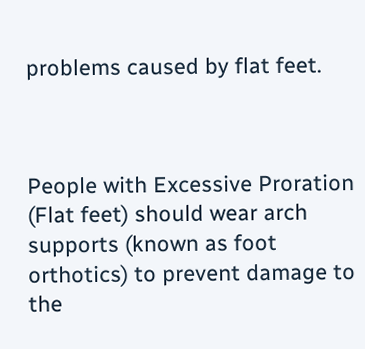problems caused by flat feet.



People with Excessive Proration (Flat feet) should wear arch supports (known as foot orthotics) to prevent damage to the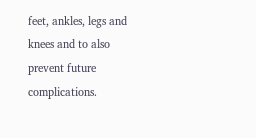feet, ankles, legs and knees and to also prevent future complications.